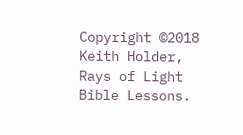Copyright ©2018 Keith Holder, Rays of Light Bible Lessons.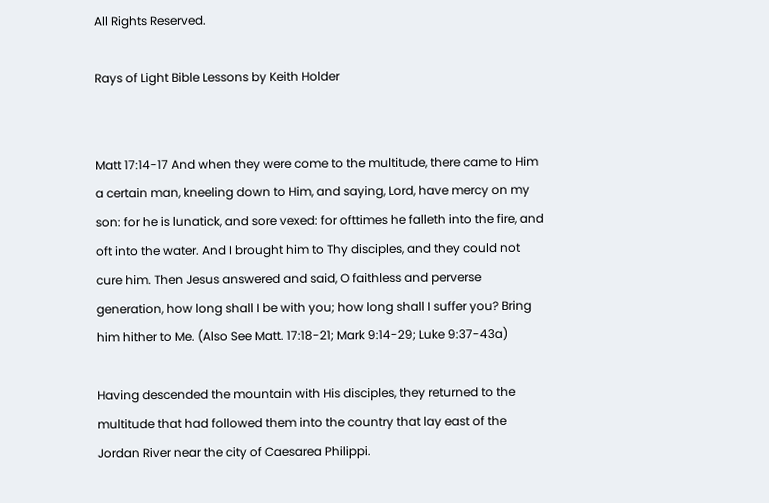All Rights Reserved.

Rays of Light Bible Lessons by Keith Holder


Matt 17:14-17 And when they were come to the multitude, there came to Him a certain man, kneeling down to Him, and saying, Lord, have mercy on my son: for he is lunatick, and sore vexed: for ofttimes he falleth into the fire, and oft into the water. And I brought him to Thy disciples, and they could not cure him. Then Jesus answered and said, O faithless and perverse generation, how long shall I be with you; how long shall I suffer you? Bring him hither to Me. (Also See Matt. 17:18-21; Mark 9:14-29; Luke 9:37-43a)

Having descended the mountain with His disciples, they returned to the multitude that had followed them into the country that lay east of the Jordan River near the city of Caesarea Philippi.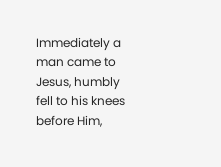Immediately a man came to Jesus, humbly fell to his knees before Him,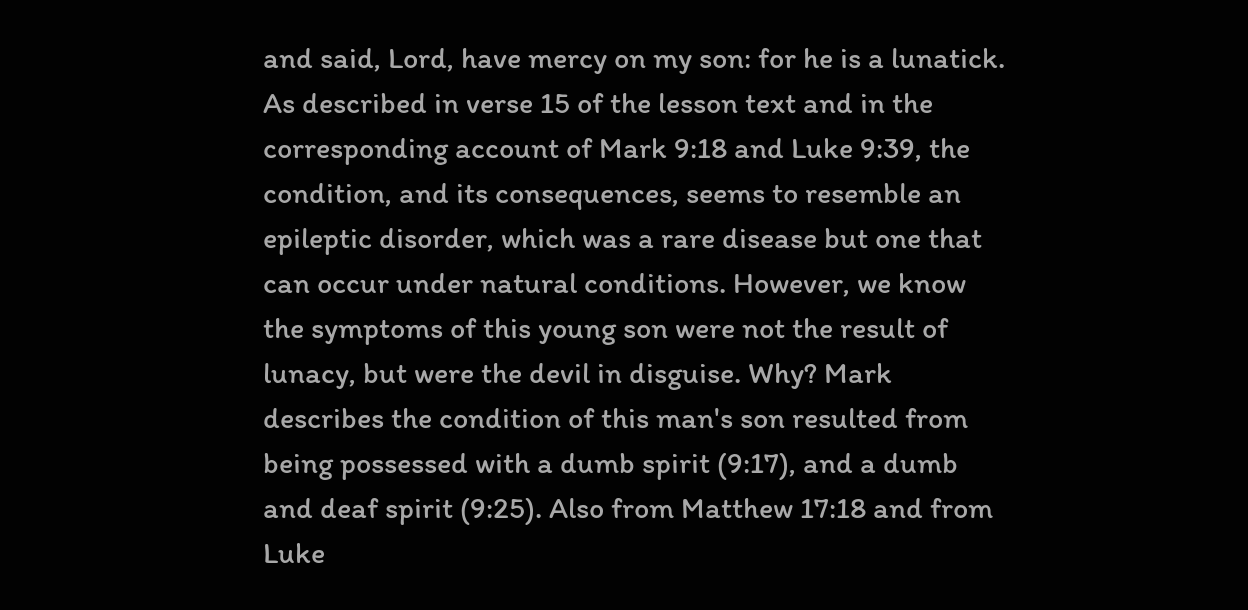and said, Lord, have mercy on my son: for he is a lunatick. As described in verse 15 of the lesson text and in the corresponding account of Mark 9:18 and Luke 9:39, the condition, and its consequences, seems to resemble an epileptic disorder, which was a rare disease but one that can occur under natural conditions. However, we know the symptoms of this young son were not the result of lunacy, but were the devil in disguise. Why? Mark describes the condition of this man's son resulted from being possessed with a dumb spirit (9:17), and a dumb and deaf spirit (9:25). Also from Matthew 17:18 and from Luke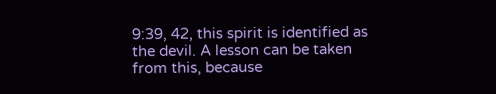9:39, 42, this spirit is identified as the devil. A lesson can be taken from this, because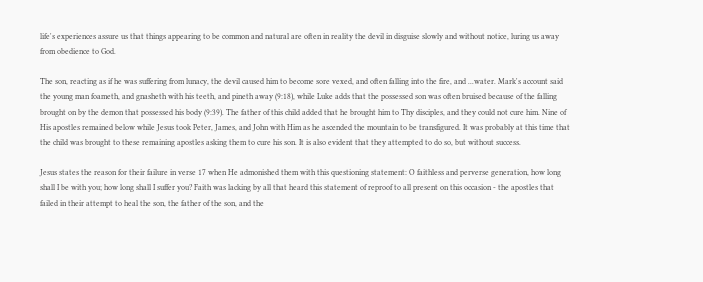life's experiences assure us that things appearing to be common and natural are often in reality the devil in disguise slowly and without notice, luring us away from obedience to God.

The son, reacting as if he was suffering from lunacy, the devil caused him to become sore vexed, and often falling into the fire, and ...water. Mark's account said the young man foameth, and gnasheth with his teeth, and pineth away (9:18), while Luke adds that the possessed son was often bruised because of the falling brought on by the demon that possessed his body (9:39). The father of this child added that he brought him to Thy disciples, and they could not cure him. Nine of His apostles remained below while Jesus took Peter, James, and John with Him as he ascended the mountain to be transfigured. It was probably at this time that the child was brought to these remaining apostles asking them to cure his son. It is also evident that they attempted to do so, but without success.

Jesus states the reason for their failure in verse 17 when He admonished them with this questioning statement: O faithless and perverse generation, how long shall I be with you; how long shall I suffer you? Faith was lacking by all that heard this statement of reproof to all present on this occasion - the apostles that failed in their attempt to heal the son, the father of the son, and the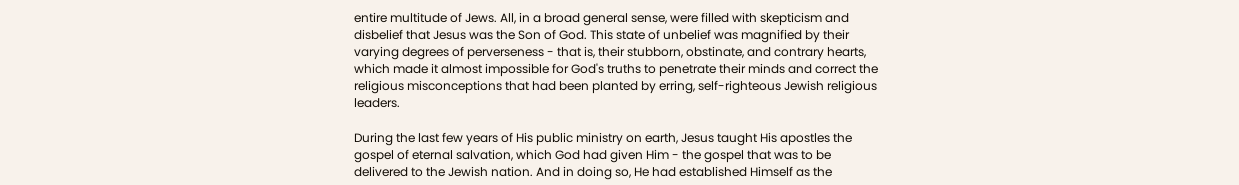entire multitude of Jews. All, in a broad general sense, were filled with skepticism and disbelief that Jesus was the Son of God. This state of unbelief was magnified by their varying degrees of perverseness - that is, their stubborn, obstinate, and contrary hearts, which made it almost impossible for God's truths to penetrate their minds and correct the religious misconceptions that had been planted by erring, self-righteous Jewish religious leaders.

During the last few years of His public ministry on earth, Jesus taught His apostles the gospel of eternal salvation, which God had given Him - the gospel that was to be delivered to the Jewish nation. And in doing so, He had established Himself as the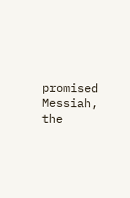promised Messiah, the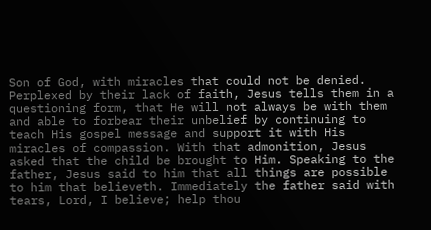Son of God, with miracles that could not be denied. Perplexed by their lack of faith, Jesus tells them in a questioning form, that He will not always be with them and able to forbear their unbelief by continuing to teach His gospel message and support it with His miracles of compassion. With that admonition, Jesus asked that the child be brought to Him. Speaking to the father, Jesus said to him that all things are possible to him that believeth. Immediately the father said with tears, Lord, I believe; help thou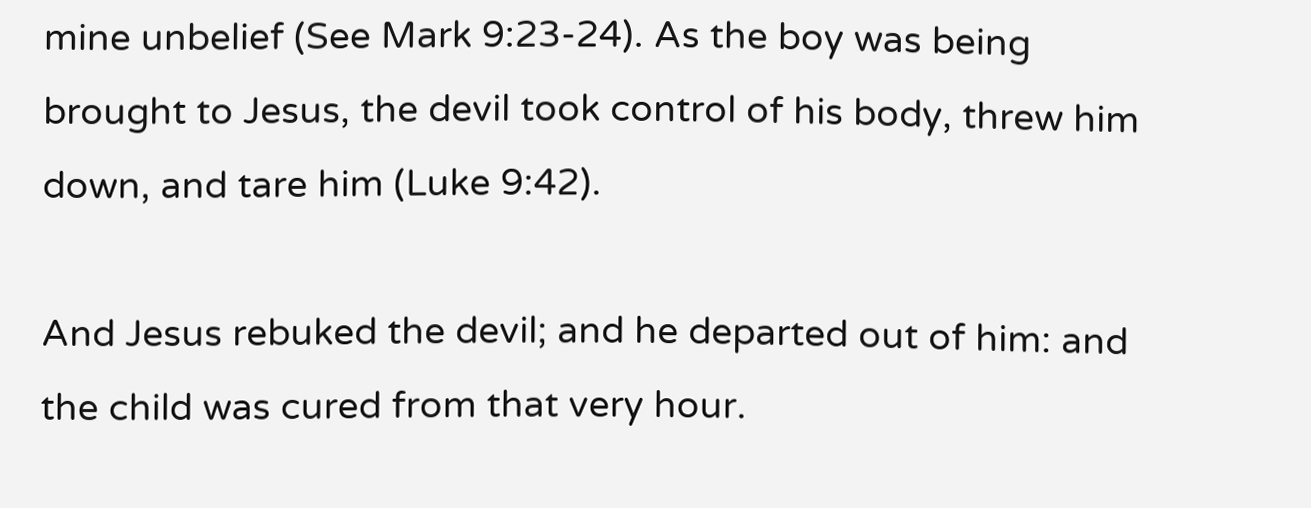mine unbelief (See Mark 9:23-24). As the boy was being brought to Jesus, the devil took control of his body, threw him down, and tare him (Luke 9:42).

And Jesus rebuked the devil; and he departed out of him: and the child was cured from that very hour.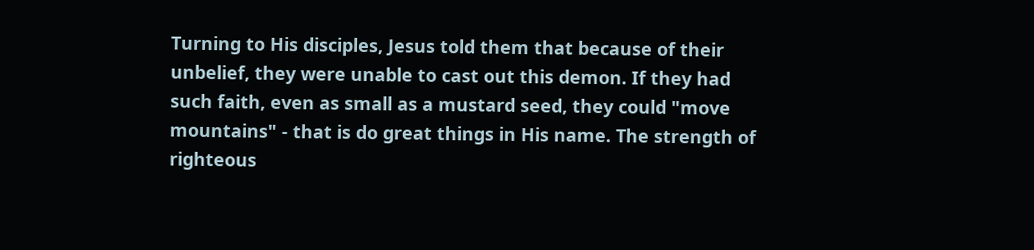Turning to His disciples, Jesus told them that because of their unbelief, they were unable to cast out this demon. If they had such faith, even as small as a mustard seed, they could "move mountains" - that is do great things in His name. The strength of righteous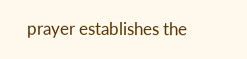prayer establishes the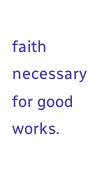faith necessary for good works.